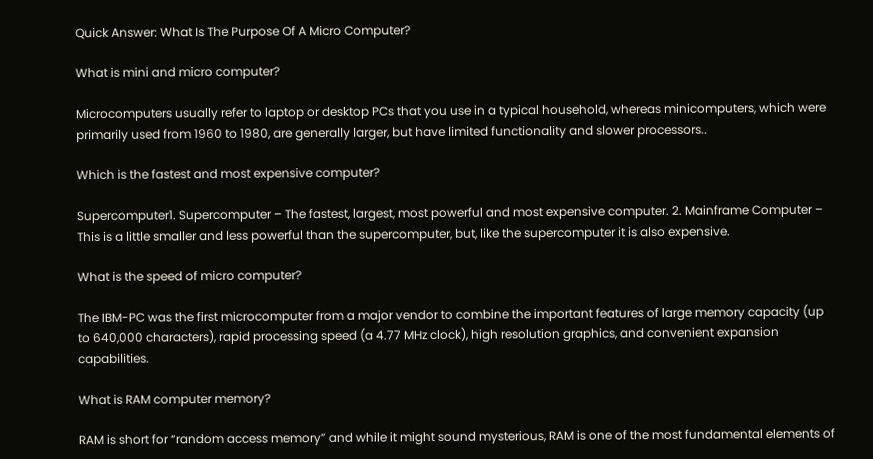Quick Answer: What Is The Purpose Of A Micro Computer?

What is mini and micro computer?

Microcomputers usually refer to laptop or desktop PCs that you use in a typical household, whereas minicomputers, which were primarily used from 1960 to 1980, are generally larger, but have limited functionality and slower processors..

Which is the fastest and most expensive computer?

Supercomputer1. Supercomputer – The fastest, largest, most powerful and most expensive computer. 2. Mainframe Computer – This is a little smaller and less powerful than the supercomputer, but, like the supercomputer it is also expensive.

What is the speed of micro computer?

The IBM-PC was the first microcomputer from a major vendor to combine the important features of large memory capacity (up to 640,000 characters), rapid processing speed (a 4.77 MHz clock), high resolution graphics, and convenient expansion capabilities.

What is RAM computer memory?

RAM is short for “random access memory” and while it might sound mysterious, RAM is one of the most fundamental elements of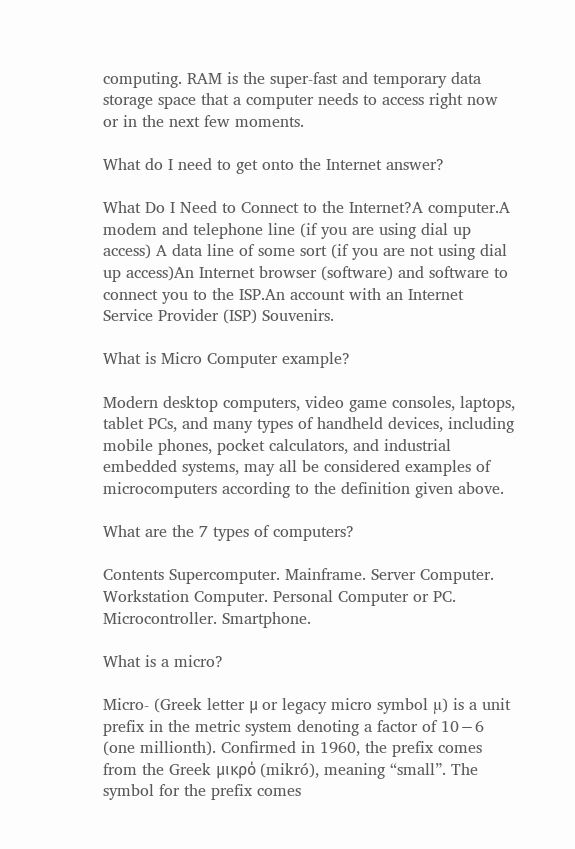computing. RAM is the super-fast and temporary data storage space that a computer needs to access right now or in the next few moments.

What do I need to get onto the Internet answer?

What Do I Need to Connect to the Internet?A computer.A modem and telephone line (if you are using dial up access) A data line of some sort (if you are not using dial up access)An Internet browser (software) and software to connect you to the ISP.An account with an Internet Service Provider (ISP) Souvenirs.

What is Micro Computer example?

Modern desktop computers, video game consoles, laptops, tablet PCs, and many types of handheld devices, including mobile phones, pocket calculators, and industrial embedded systems, may all be considered examples of microcomputers according to the definition given above.

What are the 7 types of computers?

Contents Supercomputer. Mainframe. Server Computer. Workstation Computer. Personal Computer or PC. Microcontroller. Smartphone.

What is a micro?

Micro- (Greek letter μ or legacy micro symbol µ) is a unit prefix in the metric system denoting a factor of 10−6 (one millionth). Confirmed in 1960, the prefix comes from the Greek μικρό (mikró), meaning “small”. The symbol for the prefix comes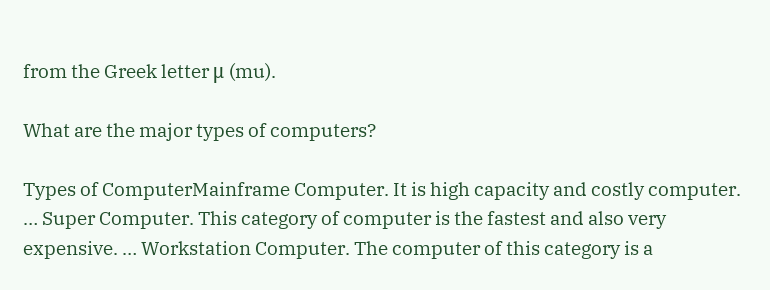from the Greek letter μ (mu).

What are the major types of computers?

Types of ComputerMainframe Computer. It is high capacity and costly computer. … Super Computer. This category of computer is the fastest and also very expensive. … Workstation Computer. The computer of this category is a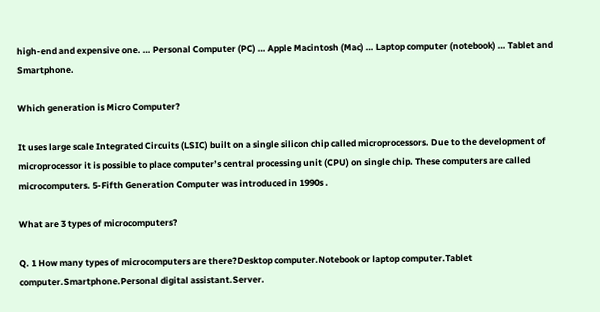high-end and expensive one. … Personal Computer (PC) … Apple Macintosh (Mac) … Laptop computer (notebook) … Tablet and Smartphone.

Which generation is Micro Computer?

It uses large scale Integrated Circuits (LSIC) built on a single silicon chip called microprocessors. Due to the development of microprocessor it is possible to place computer’s central processing unit (CPU) on single chip. These computers are called microcomputers. 5-Fifth Generation Computer was introduced in 1990s .

What are 3 types of microcomputers?

Q. 1 How many types of microcomputers are there?Desktop computer.Notebook or laptop computer.Tablet computer.Smartphone.Personal digital assistant.Server.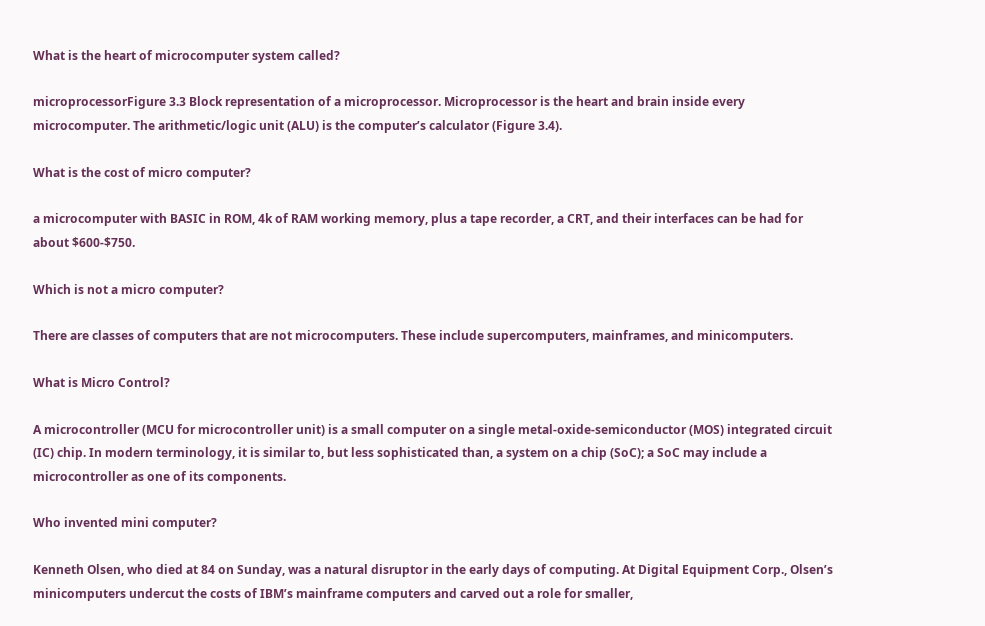What is the heart of microcomputer system called?

microprocessorFigure 3.3 Block representation of a microprocessor. Microprocessor is the heart and brain inside every microcomputer. The arithmetic/logic unit (ALU) is the computer’s calculator (Figure 3.4).

What is the cost of micro computer?

a microcomputer with BASIC in ROM, 4k of RAM working memory, plus a tape recorder, a CRT, and their interfaces can be had for about $600-$750.

Which is not a micro computer?

There are classes of computers that are not microcomputers. These include supercomputers, mainframes, and minicomputers.

What is Micro Control?

A microcontroller (MCU for microcontroller unit) is a small computer on a single metal-oxide-semiconductor (MOS) integrated circuit (IC) chip. In modern terminology, it is similar to, but less sophisticated than, a system on a chip (SoC); a SoC may include a microcontroller as one of its components.

Who invented mini computer?

Kenneth Olsen, who died at 84 on Sunday, was a natural disruptor in the early days of computing. At Digital Equipment Corp., Olsen’s minicomputers undercut the costs of IBM’s mainframe computers and carved out a role for smaller,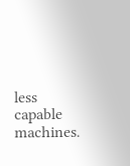less capable machines.